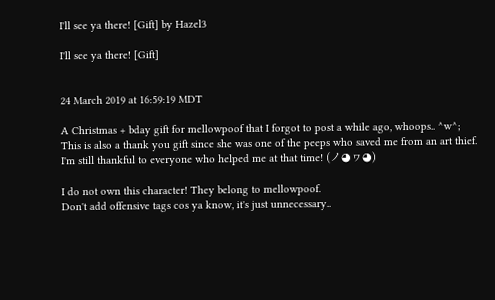I'll see ya there! [Gift] by Hazel3

I'll see ya there! [Gift]


24 March 2019 at 16:59:19 MDT

A Christmas + bday gift for mellowpoof that I forgot to post a while ago, whoops.. ^w^;
This is also a thank you gift since she was one of the peeps who saved me from an art thief.
I'm still thankful to everyone who helped me at that time! (ノ◕ヮ◕)

I do not own this character! They belong to mellowpoof.
Don't add offensive tags cos ya know, it's just unnecessary..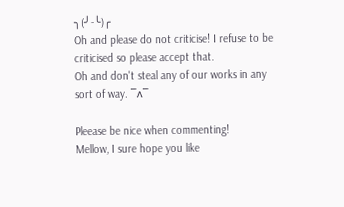╮(╯-╰)╭
Oh and please do not criticise! I refuse to be criticised so please accept that.
Oh and don't steal any of our works in any sort of way. ‾ʌ‾

Pleease be nice when commenting!
Mellow, I sure hope you like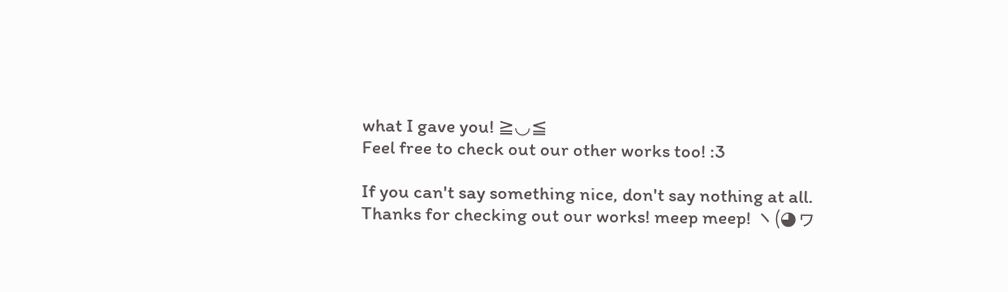what I gave you! ≧◡≦
Feel free to check out our other works too! :3

If you can't say something nice, don't say nothing at all.
Thanks for checking out our works! meep meep! ヽ(◕ヮ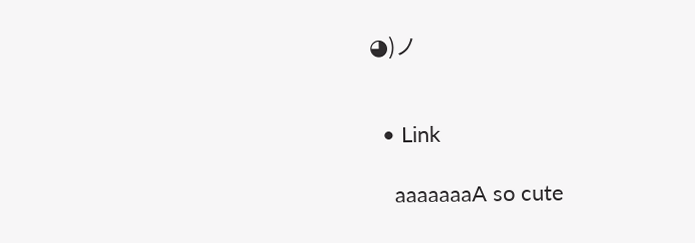◕)ノ


  • Link

    aaaaaaaA so cute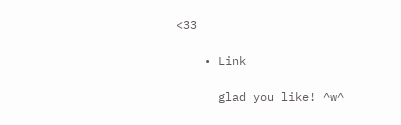<33

    • Link

      glad you like! ^w^